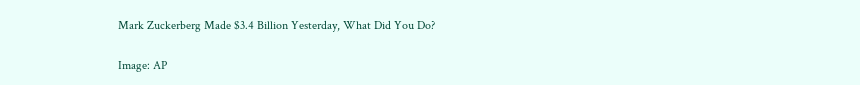Mark Zuckerberg Made $3.4 Billion Yesterday, What Did You Do?

Image: AP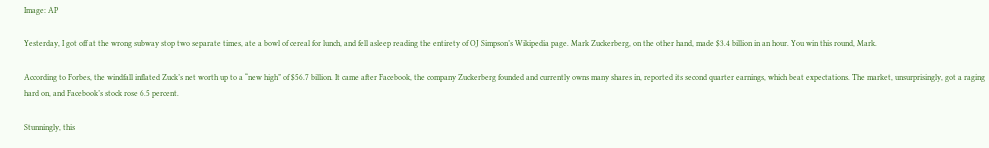Image: AP

Yesterday, I got off at the wrong subway stop two separate times, ate a bowl of cereal for lunch, and fell asleep reading the entirety of OJ Simpson’s Wikipedia page. Mark Zuckerberg, on the other hand, made $3.4 billion in an hour. You win this round, Mark.

According to Forbes, the windfall inflated Zuck’s net worth up to a “new high” of $56.7 billion. It came after Facebook, the company Zuckerberg founded and currently owns many shares in, reported its second quarter earnings, which beat expectations. The market, unsurprisingly, got a raging hard on, and Facebook’s stock rose 6.5 percent.

Stunningly, this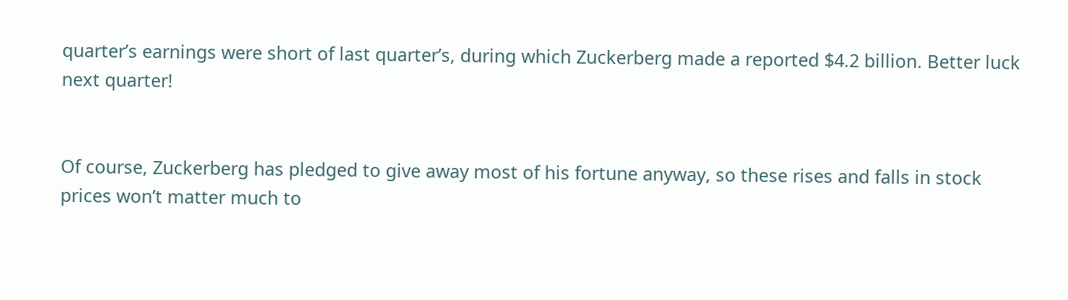quarter’s earnings were short of last quarter’s, during which Zuckerberg made a reported $4.2 billion. Better luck next quarter!


Of course, Zuckerberg has pledged to give away most of his fortune anyway, so these rises and falls in stock prices won’t matter much to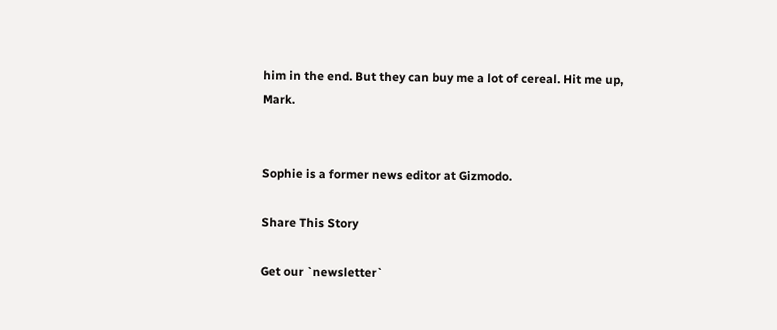him in the end. But they can buy me a lot of cereal. Hit me up, Mark.


Sophie is a former news editor at Gizmodo.

Share This Story

Get our `newsletter`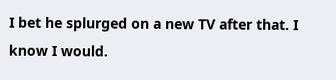I bet he splurged on a new TV after that. I know I would.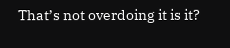That’s not overdoing it is it?